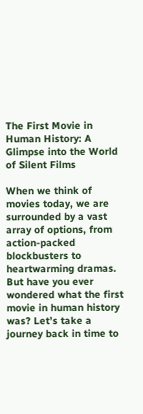The First Movie in Human History: A Glimpse into the World of Silent Films

When we think of movies today, we are surrounded by a vast array of options, from action-packed blockbusters to heartwarming dramas. But have you ever wondered what the first movie in human history was? Let’s take a journey back in time to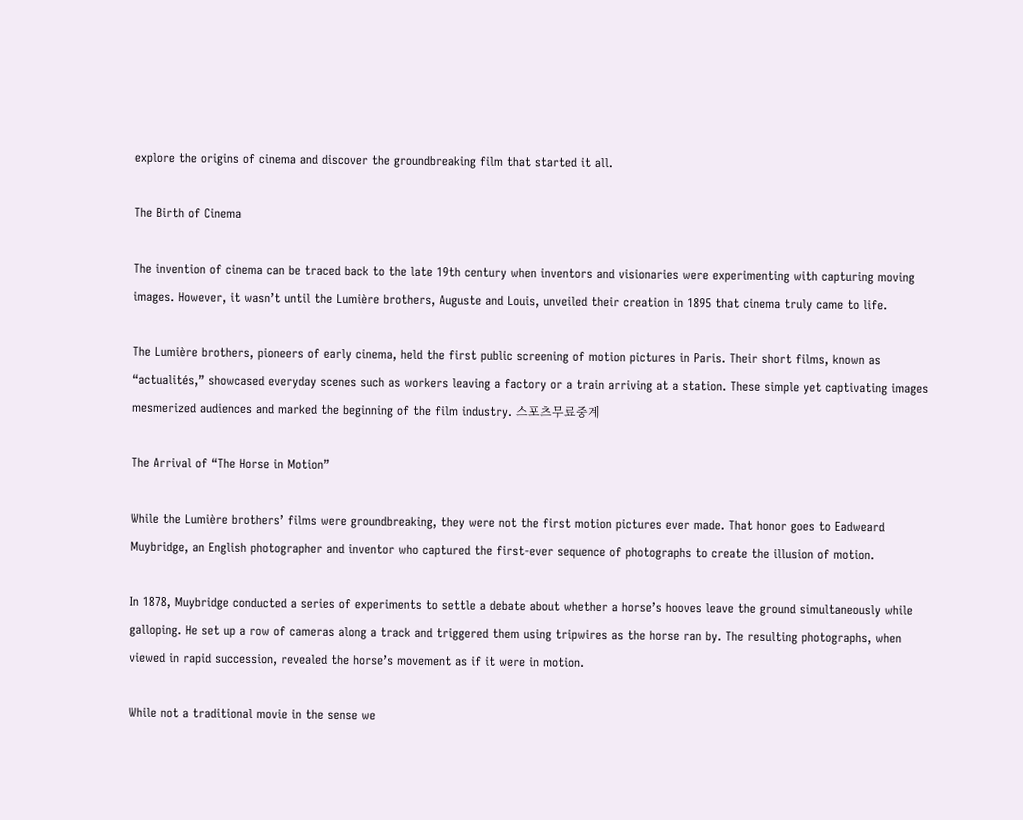explore the origins of cinema and discover the groundbreaking film that started it all.

The Birth of Cinema

The invention of cinema can be traced back to the late 19th century when inventors and visionaries were experimenting with capturing moving images. However, it wasn’t until the Lumière brothers, Auguste and Louis, unveiled their creation in 1895 that cinema truly came to life.

The Lumière brothers, pioneers of early cinema, held the first public screening of motion pictures in Paris. Their short films, known as “actualités,” showcased everyday scenes such as workers leaving a factory or a train arriving at a station. These simple yet captivating images mesmerized audiences and marked the beginning of the film industry. 스포츠무료중계

The Arrival of “The Horse in Motion”

While the Lumière brothers’ films were groundbreaking, they were not the first motion pictures ever made. That honor goes to Eadweard Muybridge, an English photographer and inventor who captured the first-ever sequence of photographs to create the illusion of motion.

In 1878, Muybridge conducted a series of experiments to settle a debate about whether a horse’s hooves leave the ground simultaneously while galloping. He set up a row of cameras along a track and triggered them using tripwires as the horse ran by. The resulting photographs, when viewed in rapid succession, revealed the horse’s movement as if it were in motion.

While not a traditional movie in the sense we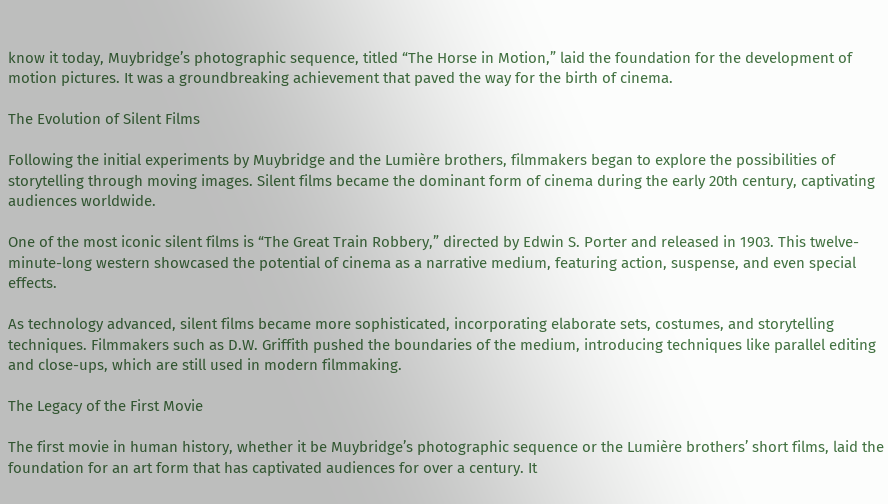know it today, Muybridge’s photographic sequence, titled “The Horse in Motion,” laid the foundation for the development of motion pictures. It was a groundbreaking achievement that paved the way for the birth of cinema.

The Evolution of Silent Films

Following the initial experiments by Muybridge and the Lumière brothers, filmmakers began to explore the possibilities of storytelling through moving images. Silent films became the dominant form of cinema during the early 20th century, captivating audiences worldwide.

One of the most iconic silent films is “The Great Train Robbery,” directed by Edwin S. Porter and released in 1903. This twelve-minute-long western showcased the potential of cinema as a narrative medium, featuring action, suspense, and even special effects.

As technology advanced, silent films became more sophisticated, incorporating elaborate sets, costumes, and storytelling techniques. Filmmakers such as D.W. Griffith pushed the boundaries of the medium, introducing techniques like parallel editing and close-ups, which are still used in modern filmmaking.

The Legacy of the First Movie

The first movie in human history, whether it be Muybridge’s photographic sequence or the Lumière brothers’ short films, laid the foundation for an art form that has captivated audiences for over a century. It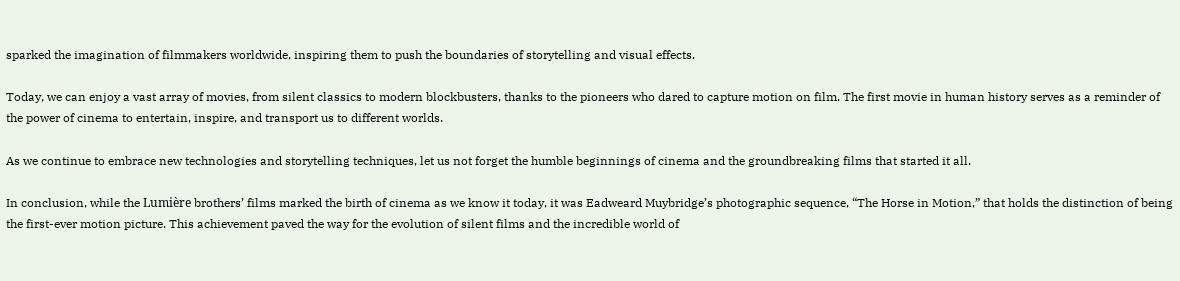sparked the imagination of filmmakers worldwide, inspiring them to push the boundaries of storytelling and visual effects.

Today, we can enjoy a vast array of movies, from silent classics to modern blockbusters, thanks to the pioneers who dared to capture motion on film. The first movie in human history serves as a reminder of the power of cinema to entertain, inspire, and transport us to different worlds.

As we continue to embrace new technologies and storytelling techniques, let us not forget the humble beginnings of cinema and the groundbreaking films that started it all.

In conclusion, while the Lumière brothers’ films marked the birth of cinema as we know it today, it was Eadweard Muybridge’s photographic sequence, “The Horse in Motion,” that holds the distinction of being the first-ever motion picture. This achievement paved the way for the evolution of silent films and the incredible world of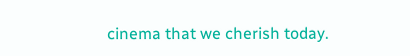cinema that we cherish today.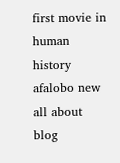first movie in human history  afalobo new all about blog